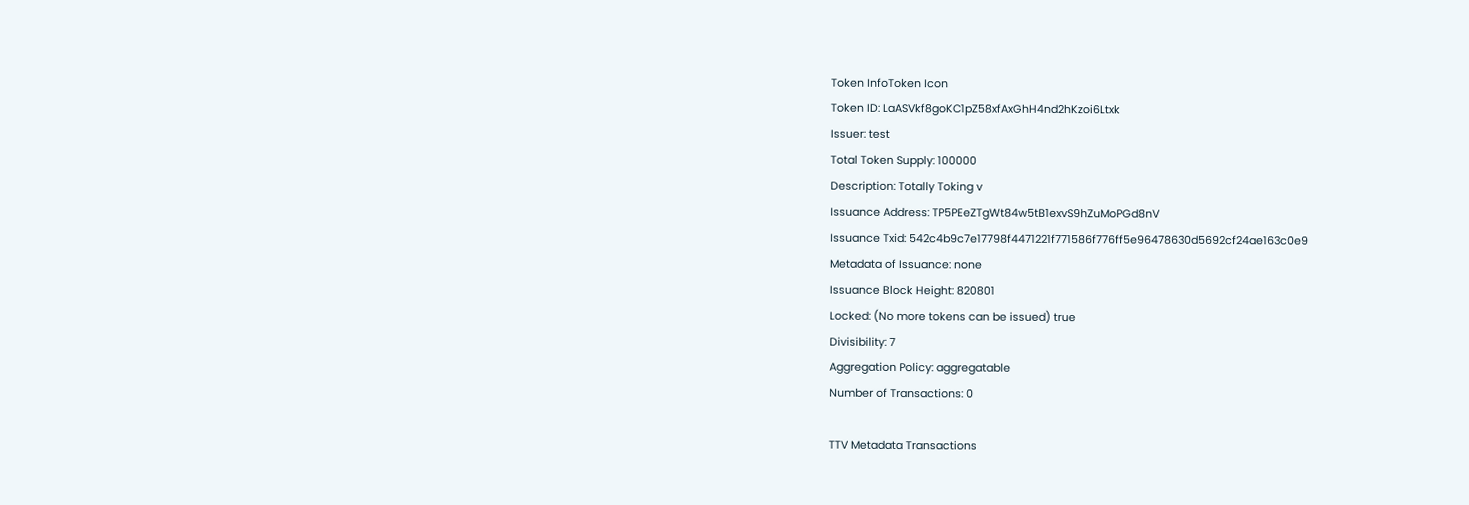Token InfoToken Icon
Token ID: LaASVkf8goKC1pZ58xfAxGhH4nd2hKzoi6Ltxk
Issuer: test
Total Token Supply: 100000
Description: Totally Toking v
Issuance Address: TP5PEeZTgWt84w5tB1exvS9hZuMoPGd8nV
Issuance Txid: 542c4b9c7e17798f4471221f771586f776ff5e96478630d5692cf24ae163c0e9
Metadata of Issuance: none
Issuance Block Height: 820801
Locked: (No more tokens can be issued) true
Divisibility: 7
Aggregation Policy: aggregatable
Number of Transactions: 0

TTV Metadata Transactions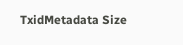TxidMetadata Size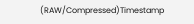(RAW/Compressed)Timestamp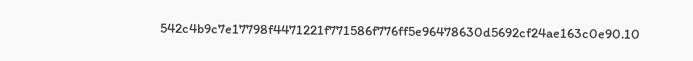542c4b9c7e17798f4471221f771586f776ff5e96478630d5692cf24ae163c0e90.10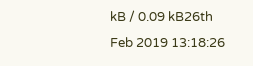kB / 0.09 kB26th Feb 2019 13:18:26